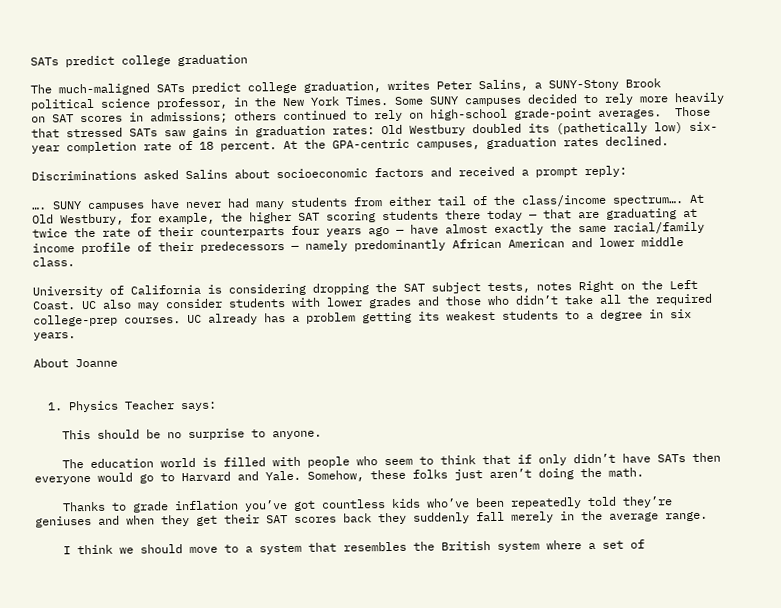SATs predict college graduation

The much-maligned SATs predict college graduation, writes Peter Salins, a SUNY-Stony Brook  political science professor, in the New York Times. Some SUNY campuses decided to rely more heavily on SAT scores in admissions; others continued to rely on high-school grade-point averages.  Those that stressed SATs saw gains in graduation rates: Old Westbury doubled its (pathetically low) six-year completion rate of 18 percent. At the GPA-centric campuses, graduation rates declined.

Discriminations asked Salins about socioeconomic factors and received a prompt reply:

…. SUNY campuses have never had many students from either tail of the class/income spectrum…. At Old Westbury, for example, the higher SAT scoring students there today — that are graduating at twice the rate of their counterparts four years ago — have almost exactly the same racial/family income profile of their predecessors — namely predominantly African American and lower middle class.

University of California is considering dropping the SAT subject tests, notes Right on the Left Coast. UC also may consider students with lower grades and those who didn’t take all the required college-prep courses. UC already has a problem getting its weakest students to a degree in six years.

About Joanne


  1. Physics Teacher says:

    This should be no surprise to anyone.

    The education world is filled with people who seem to think that if only didn’t have SATs then everyone would go to Harvard and Yale. Somehow, these folks just aren’t doing the math.

    Thanks to grade inflation you’ve got countless kids who’ve been repeatedly told they’re geniuses and when they get their SAT scores back they suddenly fall merely in the average range.

    I think we should move to a system that resembles the British system where a set of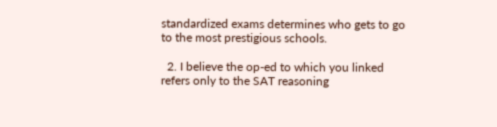standardized exams determines who gets to go to the most prestigious schools.

  2. I believe the op-ed to which you linked refers only to the SAT reasoning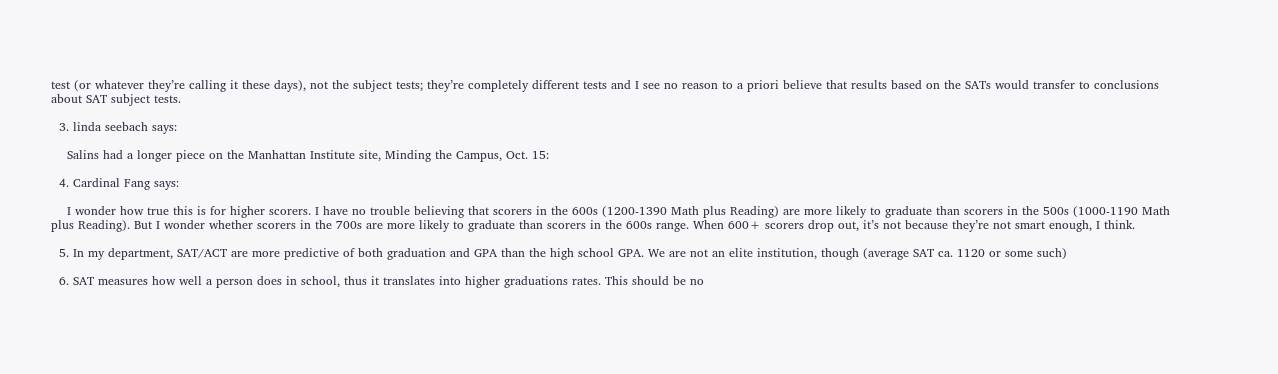test (or whatever they’re calling it these days), not the subject tests; they’re completely different tests and I see no reason to a priori believe that results based on the SATs would transfer to conclusions about SAT subject tests.

  3. linda seebach says:

    Salins had a longer piece on the Manhattan Institute site, Minding the Campus, Oct. 15:

  4. Cardinal Fang says:

    I wonder how true this is for higher scorers. I have no trouble believing that scorers in the 600s (1200-1390 Math plus Reading) are more likely to graduate than scorers in the 500s (1000-1190 Math plus Reading). But I wonder whether scorers in the 700s are more likely to graduate than scorers in the 600s range. When 600+ scorers drop out, it’s not because they’re not smart enough, I think.

  5. In my department, SAT/ACT are more predictive of both graduation and GPA than the high school GPA. We are not an elite institution, though (average SAT ca. 1120 or some such)

  6. SAT measures how well a person does in school, thus it translates into higher graduations rates. This should be no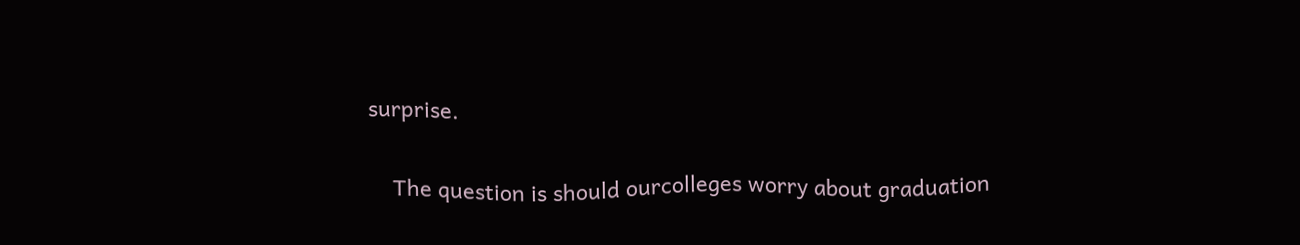surprise.

    The question is should ourcolleges worry about graduation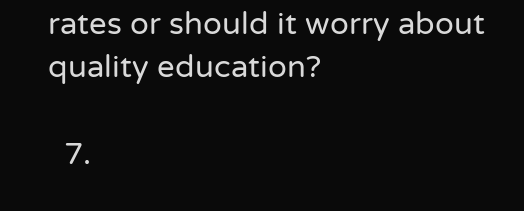rates or should it worry about quality education?

  7.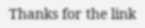Thanks for the link